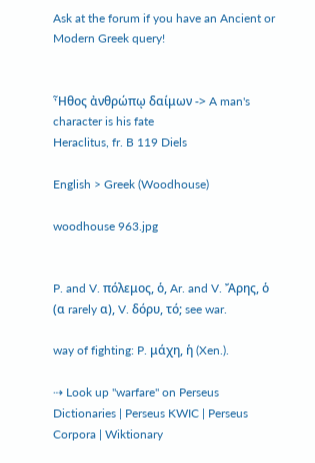Ask at the forum if you have an Ancient or Modern Greek query!


Ἦθος ἀνθρώπῳ δαίμων -> A man's character is his fate
Heraclitus, fr. B 119 Diels

English > Greek (Woodhouse)

woodhouse 963.jpg


P. and V. πόλεμος, ὁ, Ar. and V. Ἄρης, ὁ (α rarely α), V. δόρυ, τό; see war.

way of fighting: P. μάχη, ἡ (Xen.).

⇢ Look up "warfare" on Perseus Dictionaries | Perseus KWIC | Perseus Corpora | Wiktionary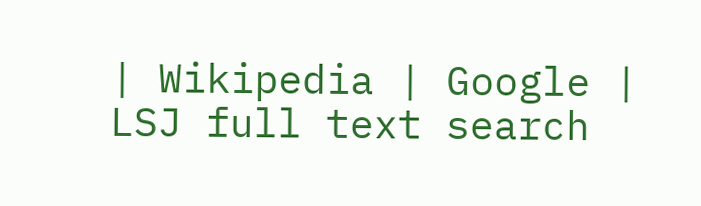| Wikipedia | Google | LSJ full text search